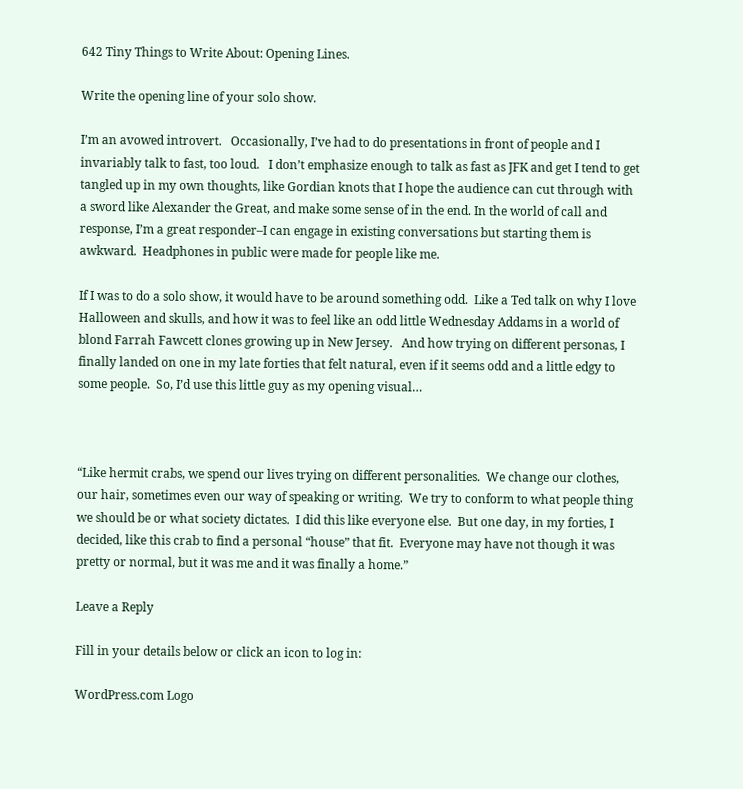642 Tiny Things to Write About: Opening Lines.

Write the opening line of your solo show.

I’m an avowed introvert.   Occasionally, I’ve had to do presentations in front of people and I invariably talk to fast, too loud.   I don’t emphasize enough to talk as fast as JFK and get I tend to get tangled up in my own thoughts, like Gordian knots that I hope the audience can cut through with a sword like Alexander the Great, and make some sense of in the end. In the world of call and response, I’m a great responder–I can engage in existing conversations but starting them is awkward.  Headphones in public were made for people like me.

If I was to do a solo show, it would have to be around something odd.  Like a Ted talk on why I love Halloween and skulls, and how it was to feel like an odd little Wednesday Addams in a world of blond Farrah Fawcett clones growing up in New Jersey.   And how trying on different personas, I finally landed on one in my late forties that felt natural, even if it seems odd and a little edgy to some people.  So, I’d use this little guy as my opening visual…



“Like hermit crabs, we spend our lives trying on different personalities.  We change our clothes, our hair, sometimes even our way of speaking or writing.  We try to conform to what people thing we should be or what society dictates.  I did this like everyone else.  But one day, in my forties, I decided, like this crab to find a personal “house” that fit.  Everyone may have not though it was pretty or normal, but it was me and it was finally a home.”

Leave a Reply

Fill in your details below or click an icon to log in:

WordPress.com Logo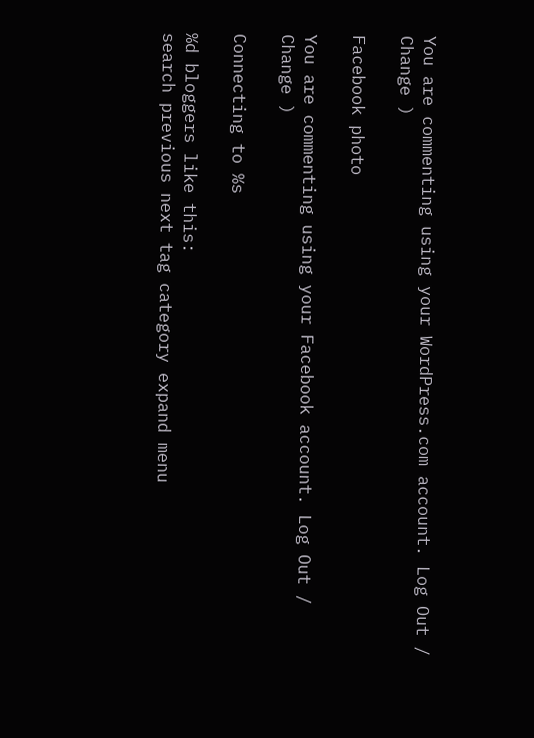You are commenting using your WordPress.com account. Log Out /  Change )

Facebook photo

You are commenting using your Facebook account. Log Out /  Change )

Connecting to %s

%d bloggers like this:
search previous next tag category expand menu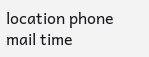location phone mail time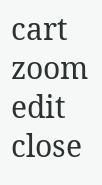cart zoom edit close